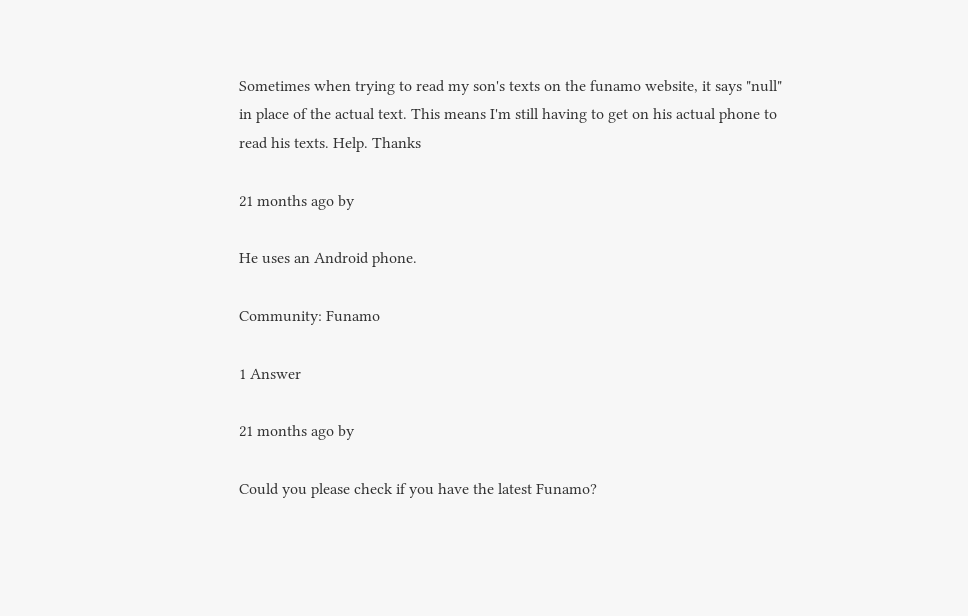Sometimes when trying to read my son's texts on the funamo website, it says "null" in place of the actual text. This means I'm still having to get on his actual phone to read his texts. Help. Thanks

21 months ago by

He uses an Android phone.

Community: Funamo

1 Answer

21 months ago by

Could you please check if you have the latest Funamo?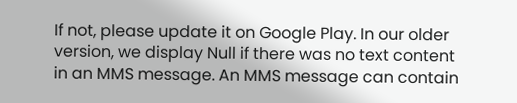If not, please update it on Google Play. In our older version, we display Null if there was no text content in an MMS message. An MMS message can contain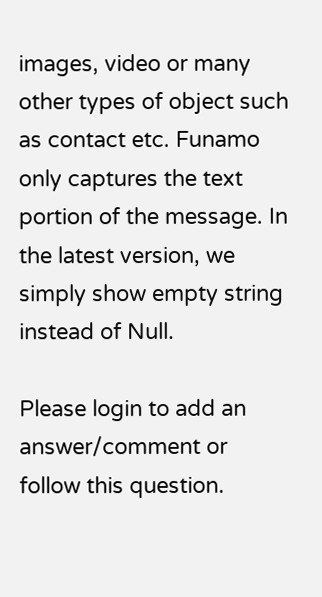images, video or many other types of object such as contact etc. Funamo only captures the text portion of the message. In the latest version, we simply show empty string instead of Null.

Please login to add an answer/comment or follow this question.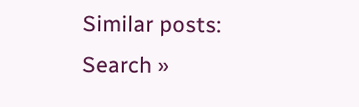Similar posts:
Search »